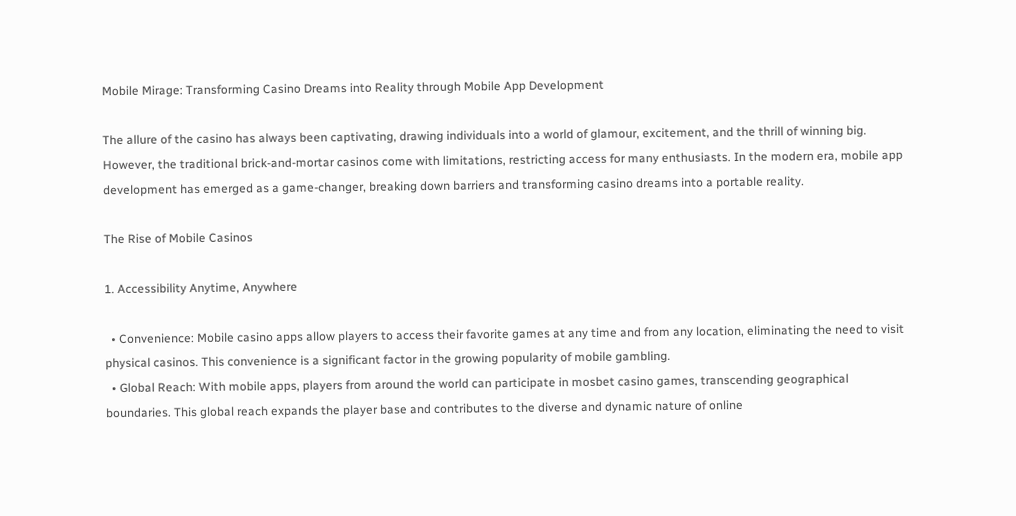Mobile Mirage: Transforming Casino Dreams into Reality through Mobile App Development

The allure of the casino has always been captivating, drawing individuals into a world of glamour, excitement, and the thrill of winning big. However, the traditional brick-and-mortar casinos come with limitations, restricting access for many enthusiasts. In the modern era, mobile app development has emerged as a game-changer, breaking down barriers and transforming casino dreams into a portable reality.

The Rise of Mobile Casinos

1. Accessibility Anytime, Anywhere

  • Convenience: Mobile casino apps allow players to access their favorite games at any time and from any location, eliminating the need to visit physical casinos. This convenience is a significant factor in the growing popularity of mobile gambling.
  • Global Reach: With mobile apps, players from around the world can participate in mosbet casino games, transcending geographical boundaries. This global reach expands the player base and contributes to the diverse and dynamic nature of online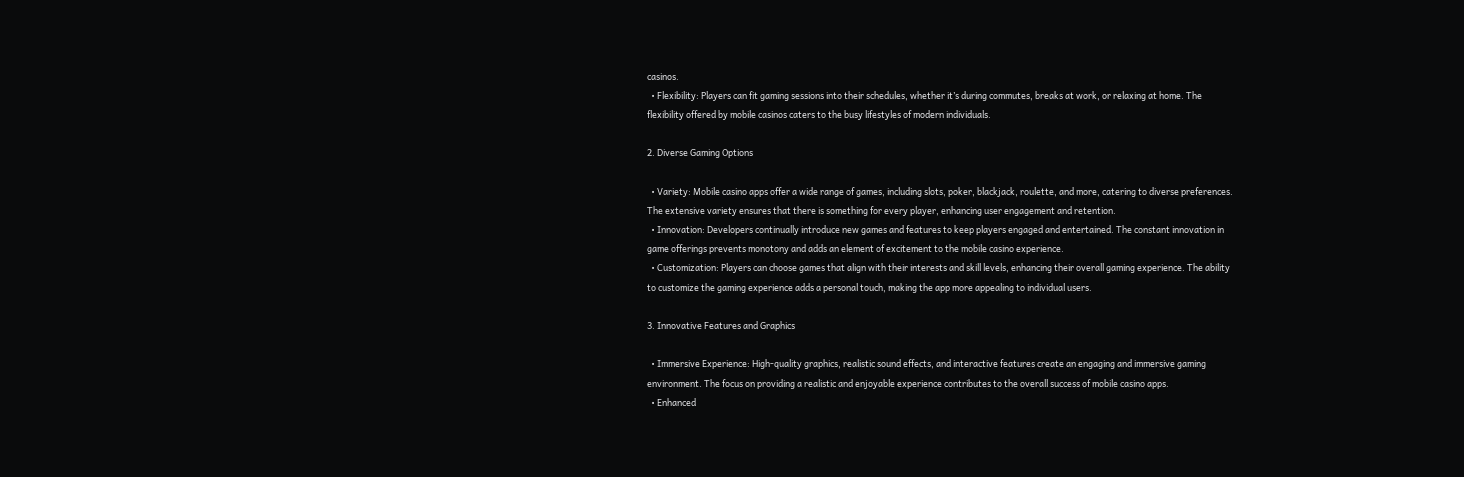casinos.
  • Flexibility: Players can fit gaming sessions into their schedules, whether it’s during commutes, breaks at work, or relaxing at home. The flexibility offered by mobile casinos caters to the busy lifestyles of modern individuals.

2. Diverse Gaming Options

  • Variety: Mobile casino apps offer a wide range of games, including slots, poker, blackjack, roulette, and more, catering to diverse preferences. The extensive variety ensures that there is something for every player, enhancing user engagement and retention.
  • Innovation: Developers continually introduce new games and features to keep players engaged and entertained. The constant innovation in game offerings prevents monotony and adds an element of excitement to the mobile casino experience.
  • Customization: Players can choose games that align with their interests and skill levels, enhancing their overall gaming experience. The ability to customize the gaming experience adds a personal touch, making the app more appealing to individual users.

3. Innovative Features and Graphics

  • Immersive Experience: High-quality graphics, realistic sound effects, and interactive features create an engaging and immersive gaming environment. The focus on providing a realistic and enjoyable experience contributes to the overall success of mobile casino apps.
  • Enhanced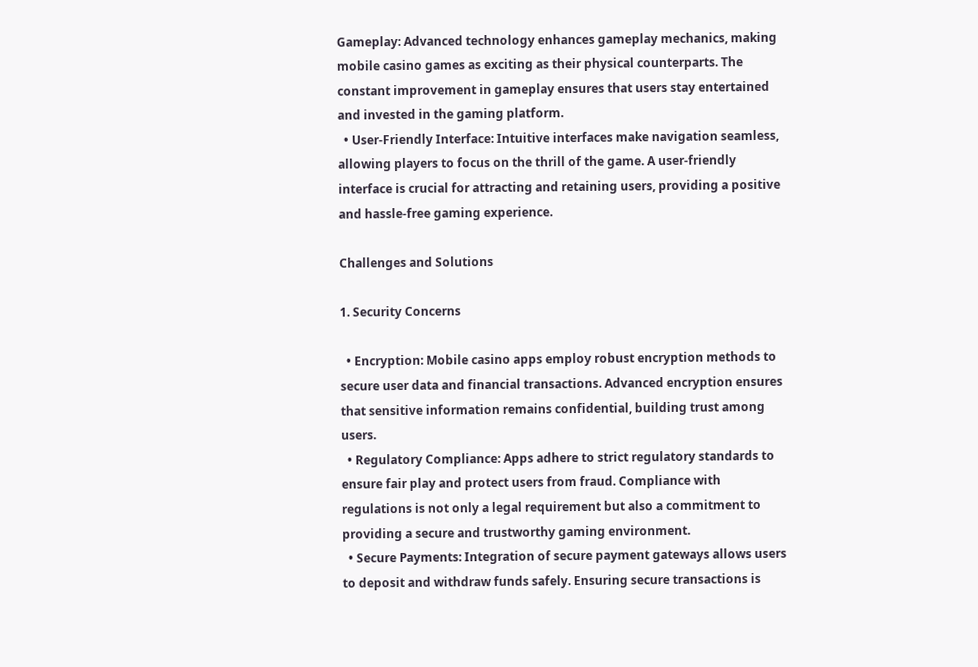Gameplay: Advanced technology enhances gameplay mechanics, making mobile casino games as exciting as their physical counterparts. The constant improvement in gameplay ensures that users stay entertained and invested in the gaming platform.
  • User-Friendly Interface: Intuitive interfaces make navigation seamless, allowing players to focus on the thrill of the game. A user-friendly interface is crucial for attracting and retaining users, providing a positive and hassle-free gaming experience.

Challenges and Solutions

1. Security Concerns

  • Encryption: Mobile casino apps employ robust encryption methods to secure user data and financial transactions. Advanced encryption ensures that sensitive information remains confidential, building trust among users.
  • Regulatory Compliance: Apps adhere to strict regulatory standards to ensure fair play and protect users from fraud. Compliance with regulations is not only a legal requirement but also a commitment to providing a secure and trustworthy gaming environment.
  • Secure Payments: Integration of secure payment gateways allows users to deposit and withdraw funds safely. Ensuring secure transactions is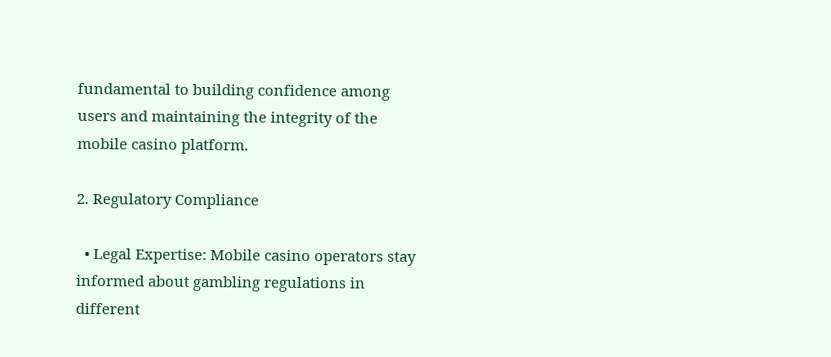fundamental to building confidence among users and maintaining the integrity of the mobile casino platform.

2. Regulatory Compliance

  • Legal Expertise: Mobile casino operators stay informed about gambling regulations in different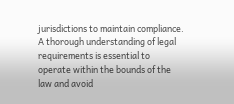jurisdictions to maintain compliance. A thorough understanding of legal requirements is essential to operate within the bounds of the law and avoid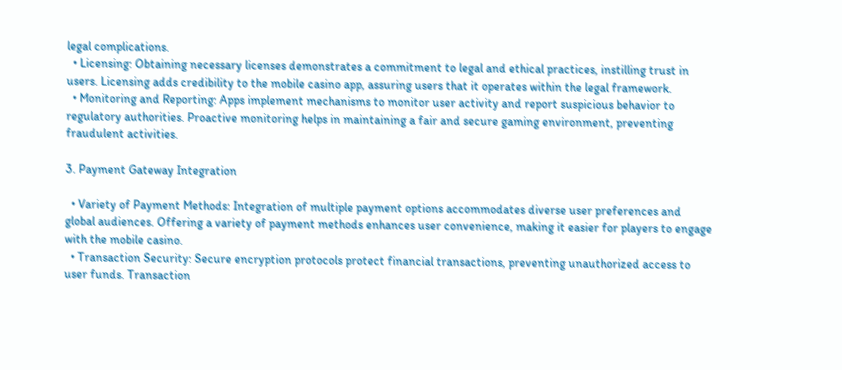legal complications.
  • Licensing: Obtaining necessary licenses demonstrates a commitment to legal and ethical practices, instilling trust in users. Licensing adds credibility to the mobile casino app, assuring users that it operates within the legal framework.
  • Monitoring and Reporting: Apps implement mechanisms to monitor user activity and report suspicious behavior to regulatory authorities. Proactive monitoring helps in maintaining a fair and secure gaming environment, preventing fraudulent activities.

3. Payment Gateway Integration

  • Variety of Payment Methods: Integration of multiple payment options accommodates diverse user preferences and global audiences. Offering a variety of payment methods enhances user convenience, making it easier for players to engage with the mobile casino.
  • Transaction Security: Secure encryption protocols protect financial transactions, preventing unauthorized access to user funds. Transaction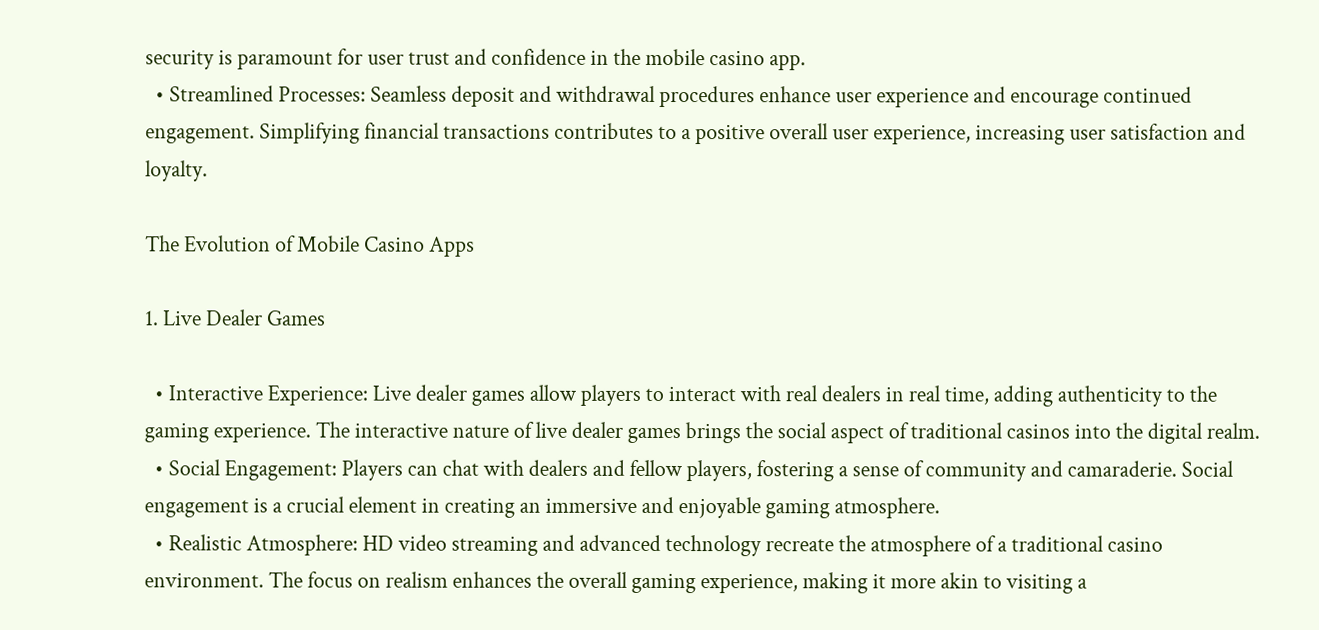security is paramount for user trust and confidence in the mobile casino app.
  • Streamlined Processes: Seamless deposit and withdrawal procedures enhance user experience and encourage continued engagement. Simplifying financial transactions contributes to a positive overall user experience, increasing user satisfaction and loyalty.

The Evolution of Mobile Casino Apps

1. Live Dealer Games

  • Interactive Experience: Live dealer games allow players to interact with real dealers in real time, adding authenticity to the gaming experience. The interactive nature of live dealer games brings the social aspect of traditional casinos into the digital realm.
  • Social Engagement: Players can chat with dealers and fellow players, fostering a sense of community and camaraderie. Social engagement is a crucial element in creating an immersive and enjoyable gaming atmosphere.
  • Realistic Atmosphere: HD video streaming and advanced technology recreate the atmosphere of a traditional casino environment. The focus on realism enhances the overall gaming experience, making it more akin to visiting a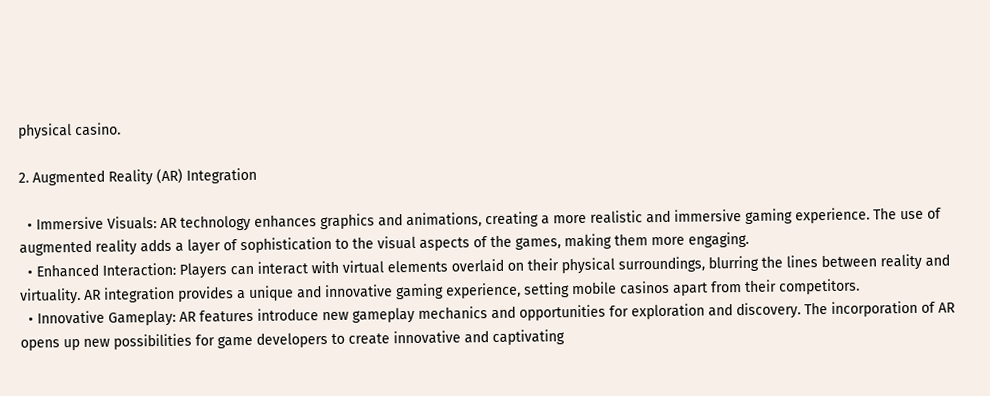physical casino.

2. Augmented Reality (AR) Integration

  • Immersive Visuals: AR technology enhances graphics and animations, creating a more realistic and immersive gaming experience. The use of augmented reality adds a layer of sophistication to the visual aspects of the games, making them more engaging.
  • Enhanced Interaction: Players can interact with virtual elements overlaid on their physical surroundings, blurring the lines between reality and virtuality. AR integration provides a unique and innovative gaming experience, setting mobile casinos apart from their competitors.
  • Innovative Gameplay: AR features introduce new gameplay mechanics and opportunities for exploration and discovery. The incorporation of AR opens up new possibilities for game developers to create innovative and captivating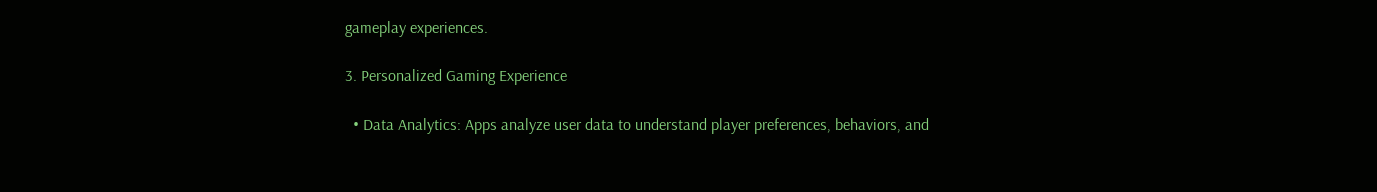gameplay experiences.

3. Personalized Gaming Experience

  • Data Analytics: Apps analyze user data to understand player preferences, behaviors, and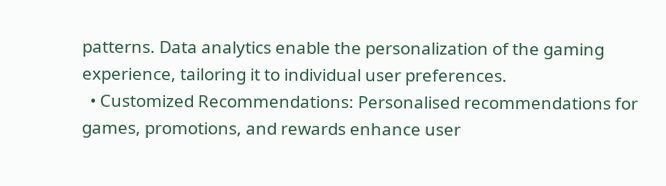patterns. Data analytics enable the personalization of the gaming experience, tailoring it to individual user preferences.
  • Customized Recommendations: Personalised recommendations for games, promotions, and rewards enhance user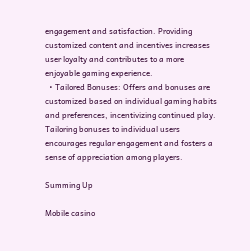engagement and satisfaction. Providing customized content and incentives increases user loyalty and contributes to a more enjoyable gaming experience.
  • Tailored Bonuses: Offers and bonuses are customized based on individual gaming habits and preferences, incentivizing continued play. Tailoring bonuses to individual users encourages regular engagement and fosters a sense of appreciation among players.

Summing Up

Mobile casino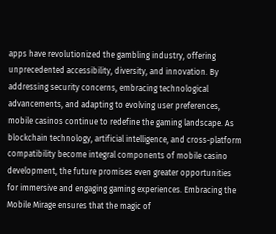apps have revolutionized the gambling industry, offering unprecedented accessibility, diversity, and innovation. By addressing security concerns, embracing technological advancements, and adapting to evolving user preferences, mobile casinos continue to redefine the gaming landscape. As blockchain technology, artificial intelligence, and cross-platform compatibility become integral components of mobile casino development, the future promises even greater opportunities for immersive and engaging gaming experiences. Embracing the Mobile Mirage ensures that the magic of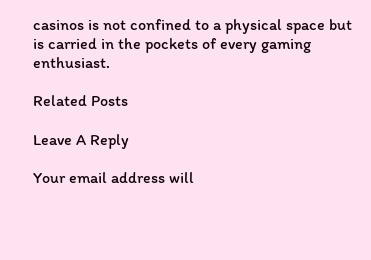casinos is not confined to a physical space but is carried in the pockets of every gaming enthusiast.

Related Posts

Leave A Reply

Your email address will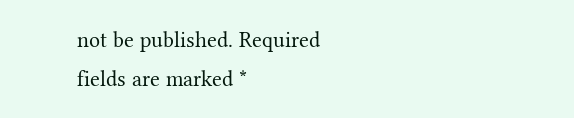not be published. Required fields are marked *